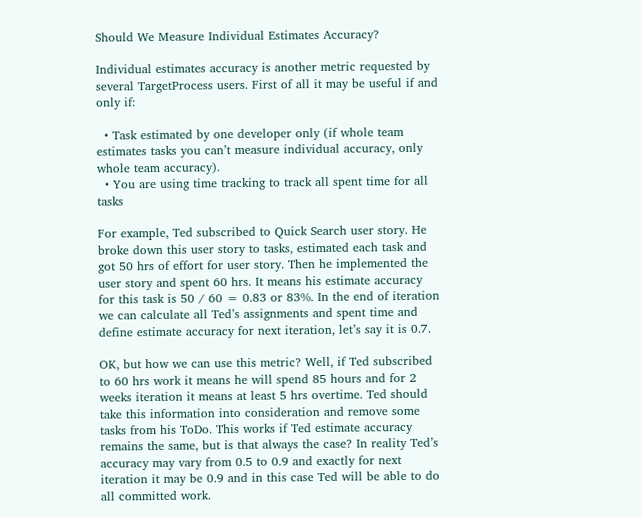Should We Measure Individual Estimates Accuracy?

Individual estimates accuracy is another metric requested by several TargetProcess users. First of all it may be useful if and only if:

  • Task estimated by one developer only (if whole team estimates tasks you can’t measure individual accuracy, only whole team accuracy).
  • You are using time tracking to track all spent time for all tasks

For example, Ted subscribed to Quick Search user story. He broke down this user story to tasks, estimated each task and got 50 hrs of effort for user story. Then he implemented the user story and spent 60 hrs. It means his estimate accuracy for this task is 50 / 60 = 0.83 or 83%. In the end of iteration we can calculate all Ted’s assignments and spent time and define estimate accuracy for next iteration, let’s say it is 0.7.

OK, but how we can use this metric? Well, if Ted subscribed to 60 hrs work it means he will spend 85 hours and for 2 weeks iteration it means at least 5 hrs overtime. Ted should take this information into consideration and remove some tasks from his ToDo. This works if Ted estimate accuracy remains the same, but is that always the case? In reality Ted’s accuracy may vary from 0.5 to 0.9 and exactly for next iteration it may be 0.9 and in this case Ted will be able to do all committed work.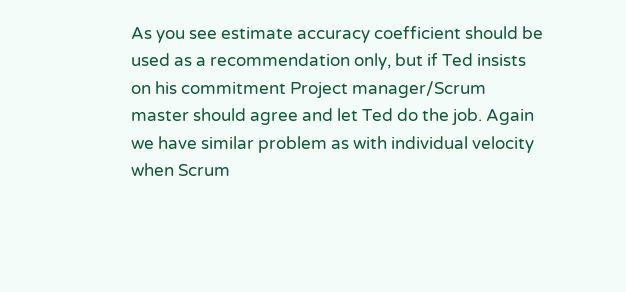As you see estimate accuracy coefficient should be used as a recommendation only, but if Ted insists on his commitment Project manager/Scrum master should agree and let Ted do the job. Again we have similar problem as with individual velocity when Scrum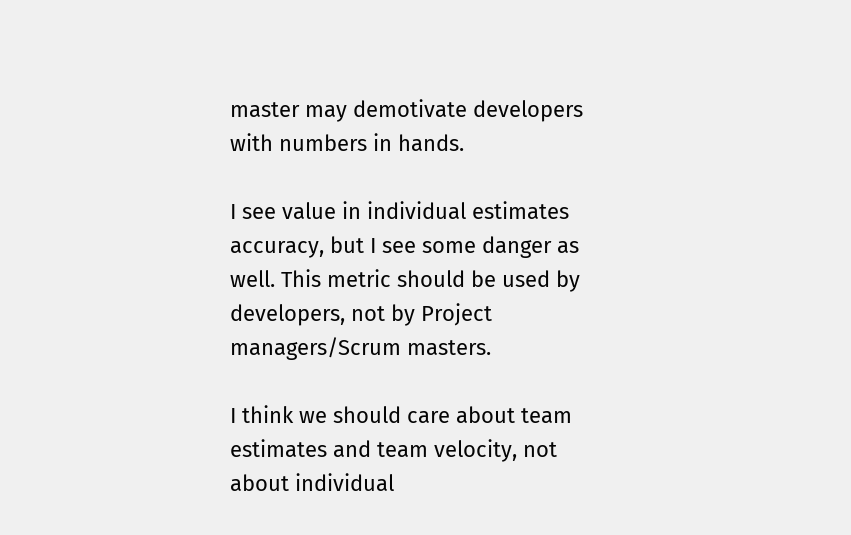master may demotivate developers with numbers in hands.

I see value in individual estimates accuracy, but I see some danger as well. This metric should be used by developers, not by Project managers/Scrum masters.

I think we should care about team estimates and team velocity, not about individual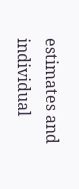estimates and individual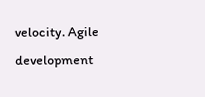velocity. Agile development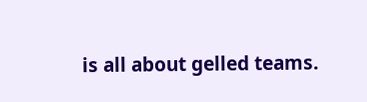is all about gelled teams.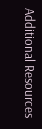Additional Resources